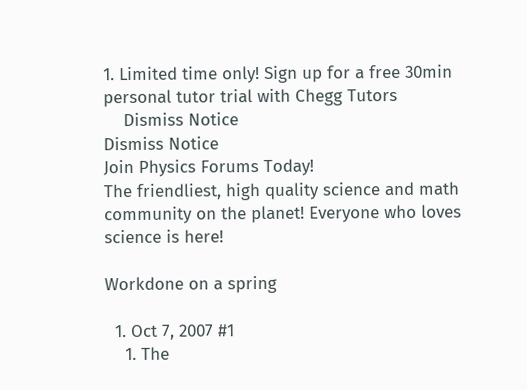1. Limited time only! Sign up for a free 30min personal tutor trial with Chegg Tutors
    Dismiss Notice
Dismiss Notice
Join Physics Forums Today!
The friendliest, high quality science and math community on the planet! Everyone who loves science is here!

Workdone on a spring

  1. Oct 7, 2007 #1
    1. The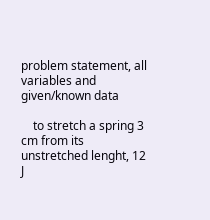problem statement, all variables and given/known data

    to stretch a spring 3 cm from its unstretched lenght, 12 J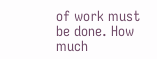of work must be done. How much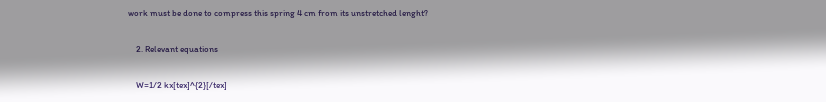work must be done to compress this spring 4 cm from its unstretched lenght?

    2. Relevant equations

    W=1/2 kx[tex]^{2}[/tex]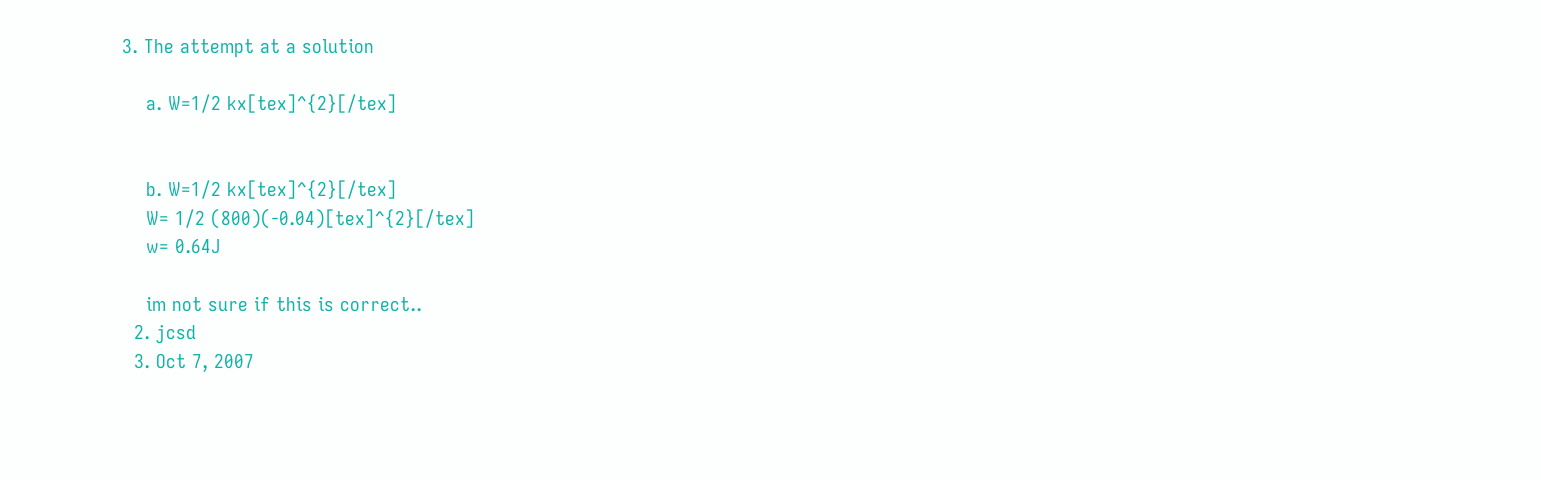3. The attempt at a solution

    a. W=1/2 kx[tex]^{2}[/tex]


    b. W=1/2 kx[tex]^{2}[/tex]
    W= 1/2 (800)(-0.04)[tex]^{2}[/tex]
    w= 0.64J

    im not sure if this is correct..
  2. jcsd
  3. Oct 7, 2007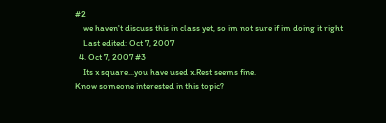#2
    we haven't discuss this in class yet, so im not sure if im doing it right
    Last edited: Oct 7, 2007
  4. Oct 7, 2007 #3
    Its x square...you have used x.Rest seems fine.
Know someone interested in this topic?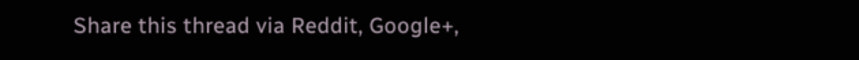Share this thread via Reddit, Google+,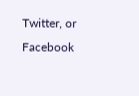Twitter, or Facebook